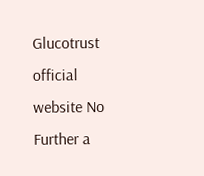Glucotrust official website No Further a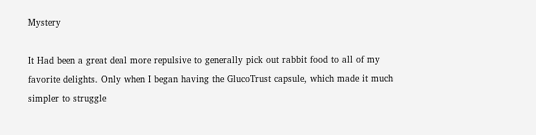Mystery

It Had been a great deal more repulsive to generally pick out rabbit food to all of my favorite delights. Only when I began having the GlucoTrust capsule, which made it much simpler to struggle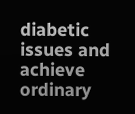diabetic issues and achieve ordinary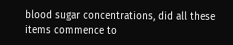blood sugar concentrations, did all these items commence to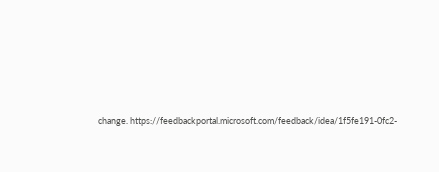change. https://feedbackportal.microsoft.com/feedback/idea/1f5fe191-0fc2-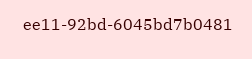ee11-92bd-6045bd7b0481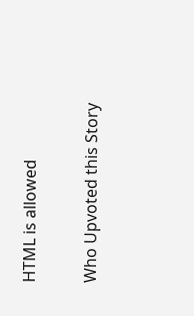HTML is allowed

Who Upvoted this Story